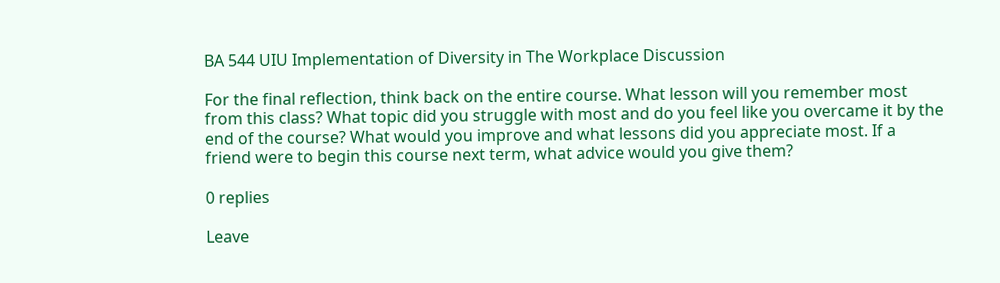BA 544 UIU Implementation of Diversity in The Workplace Discussion

For the final reflection, think back on the entire course. What lesson will you remember most from this class? What topic did you struggle with most and do you feel like you overcame it by the end of the course? What would you improve and what lessons did you appreciate most. If a friend were to begin this course next term, what advice would you give them?

0 replies

Leave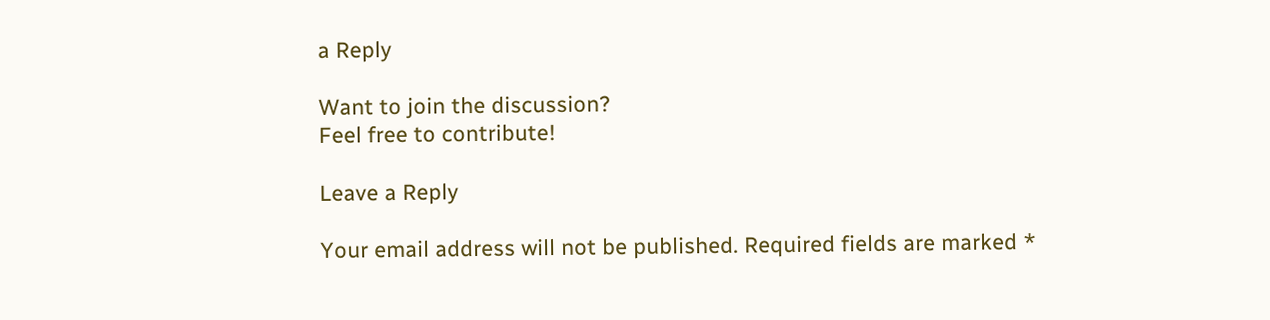a Reply

Want to join the discussion?
Feel free to contribute!

Leave a Reply

Your email address will not be published. Required fields are marked *